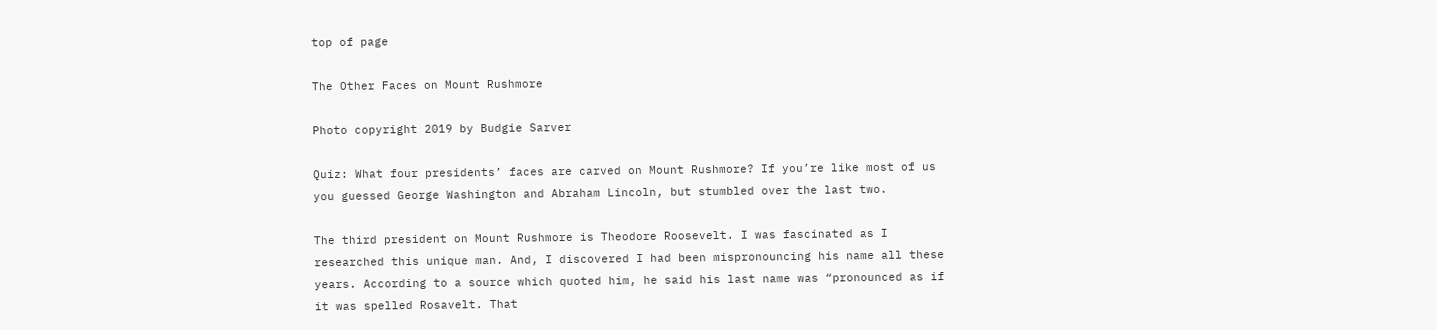top of page

The Other Faces on Mount Rushmore

Photo copyright 2019 by Budgie Sarver

Quiz: What four presidents’ faces are carved on Mount Rushmore? If you’re like most of us you guessed George Washington and Abraham Lincoln, but stumbled over the last two.

The third president on Mount Rushmore is Theodore Roosevelt. I was fascinated as I researched this unique man. And, I discovered I had been mispronouncing his name all these years. According to a source which quoted him, he said his last name was “pronounced as if it was spelled Rosavelt. That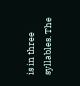is in three syllables. The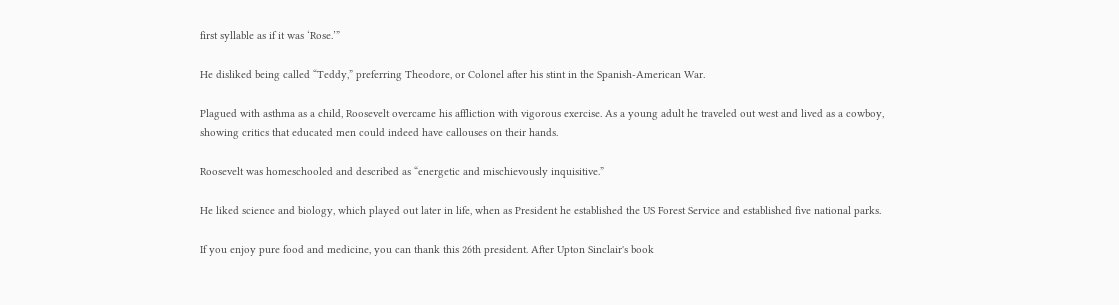first syllable as if it was ‘Rose.’”

He disliked being called “Teddy,” preferring Theodore, or Colonel after his stint in the Spanish-American War.

Plagued with asthma as a child, Roosevelt overcame his affliction with vigorous exercise. As a young adult he traveled out west and lived as a cowboy, showing critics that educated men could indeed have callouses on their hands.

Roosevelt was homeschooled and described as “energetic and mischievously inquisitive.”

He liked science and biology, which played out later in life, when as President he established the US Forest Service and established five national parks.

If you enjoy pure food and medicine, you can thank this 26th president. After Upton Sinclair's book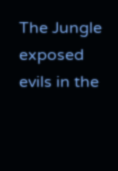The Jungle exposed evils in the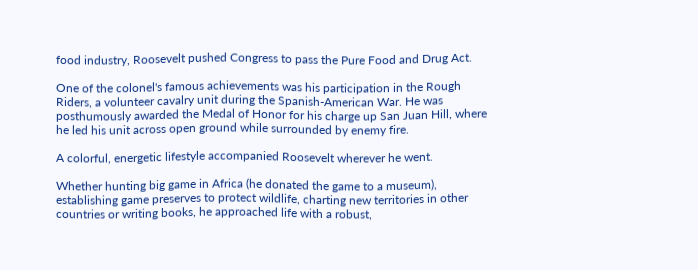food industry, Roosevelt pushed Congress to pass the Pure Food and Drug Act.

One of the colonel's famous achievements was his participation in the Rough Riders, a volunteer cavalry unit during the Spanish-American War. He was posthumously awarded the Medal of Honor for his charge up San Juan Hill, where he led his unit across open ground while surrounded by enemy fire.

A colorful, energetic lifestyle accompanied Roosevelt wherever he went.

Whether hunting big game in Africa (he donated the game to a museum), establishing game preserves to protect wildlife, charting new territories in other countries or writing books, he approached life with a robust,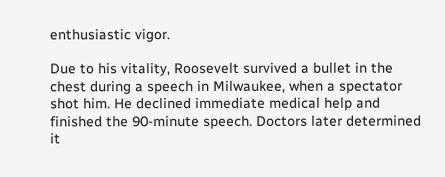enthusiastic vigor.

Due to his vitality, Roosevelt survived a bullet in the chest during a speech in Milwaukee, when a spectator shot him. He declined immediate medical help and finished the 90-minute speech. Doctors later determined it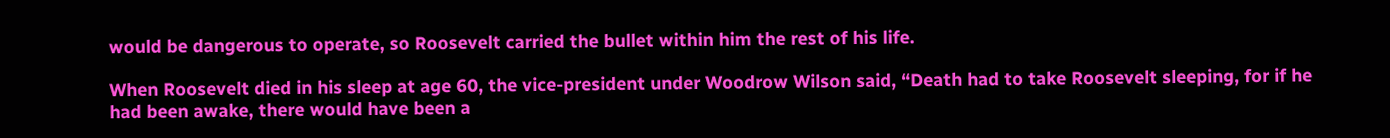would be dangerous to operate, so Roosevelt carried the bullet within him the rest of his life.

When Roosevelt died in his sleep at age 60, the vice-president under Woodrow Wilson said, “Death had to take Roosevelt sleeping, for if he had been awake, there would have been a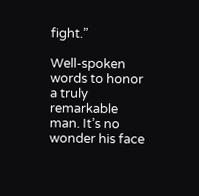fight.”

Well-spoken words to honor a truly remarkable man. It’s no wonder his face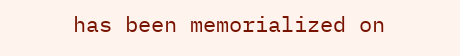has been memorialized on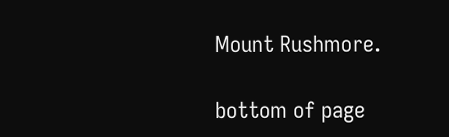Mount Rushmore.

bottom of page